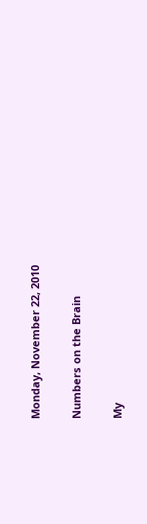Monday, November 22, 2010

Numbers on the Brain

My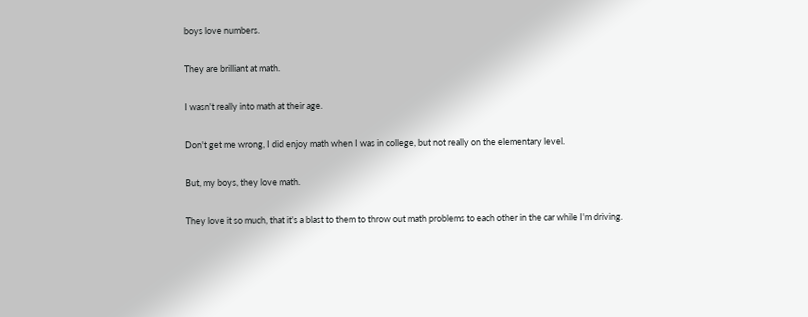boys love numbers.

They are brilliant at math.

I wasn't really into math at their age.

Don't get me wrong, I did enjoy math when I was in college, but not really on the elementary level.

But, my boys, they love math.

They love it so much, that it's a blast to them to throw out math problems to each other in the car while I'm driving.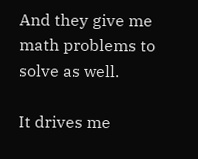And they give me math problems to solve as well.

It drives me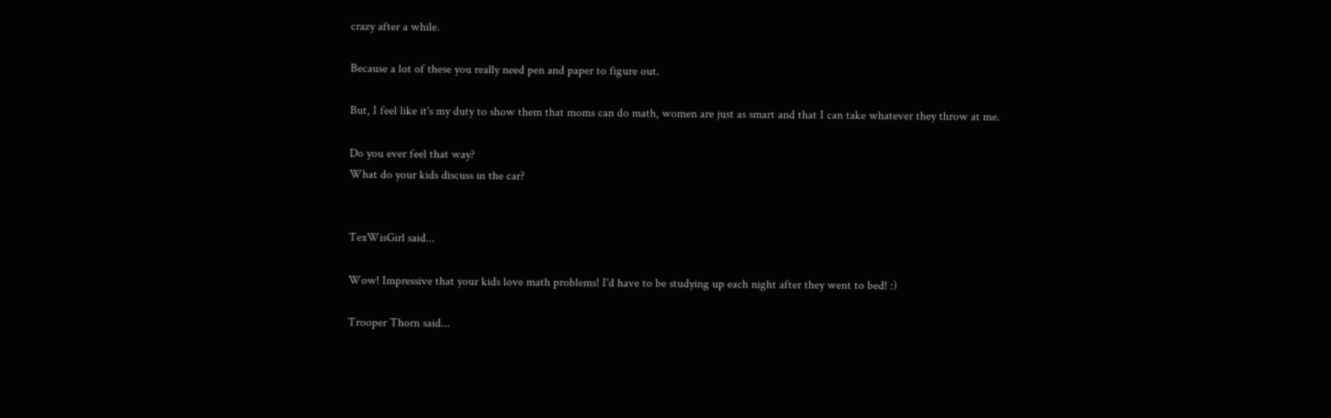crazy after a while.

Because a lot of these you really need pen and paper to figure out.

But, I feel like it's my duty to show them that moms can do math, women are just as smart and that I can take whatever they throw at me.

Do you ever feel that way?
What do your kids discuss in the car?


TexWisGirl said...

Wow! Impressive that your kids love math problems! I'd have to be studying up each night after they went to bed! :)

Trooper Thorn said...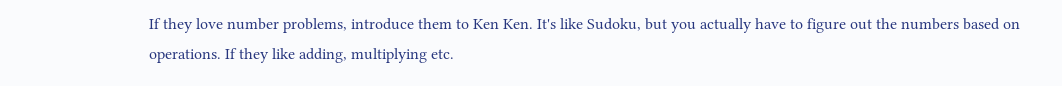If they love number problems, introduce them to Ken Ken. It's like Sudoku, but you actually have to figure out the numbers based on operations. If they like adding, multiplying etc.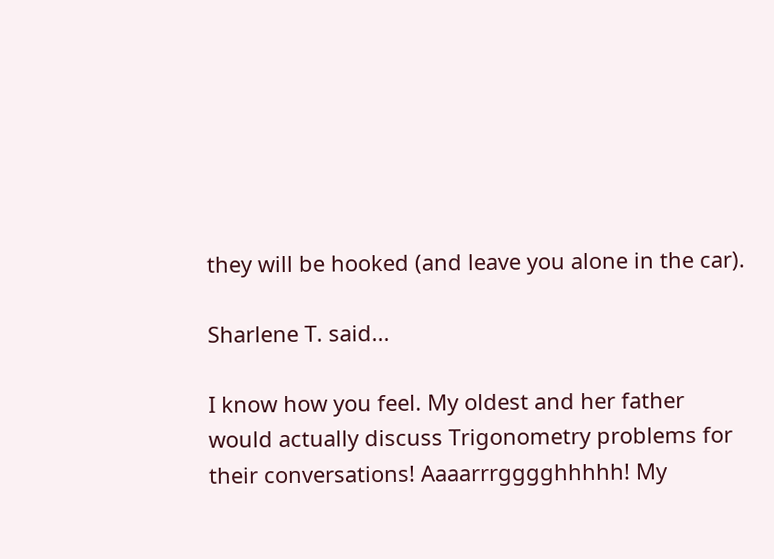they will be hooked (and leave you alone in the car).

Sharlene T. said...

I know how you feel. My oldest and her father would actually discuss Trigonometry problems for their conversations! Aaaarrrgggghhhhh! My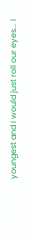youngest and I would just roll our eyes... I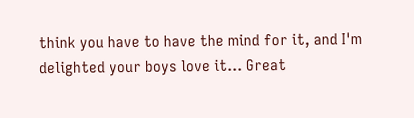think you have to have the mind for it, and I'm delighted your boys love it... Great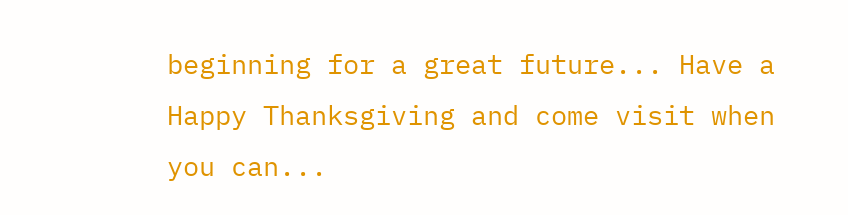beginning for a great future... Have a Happy Thanksgiving and come visit when you can...